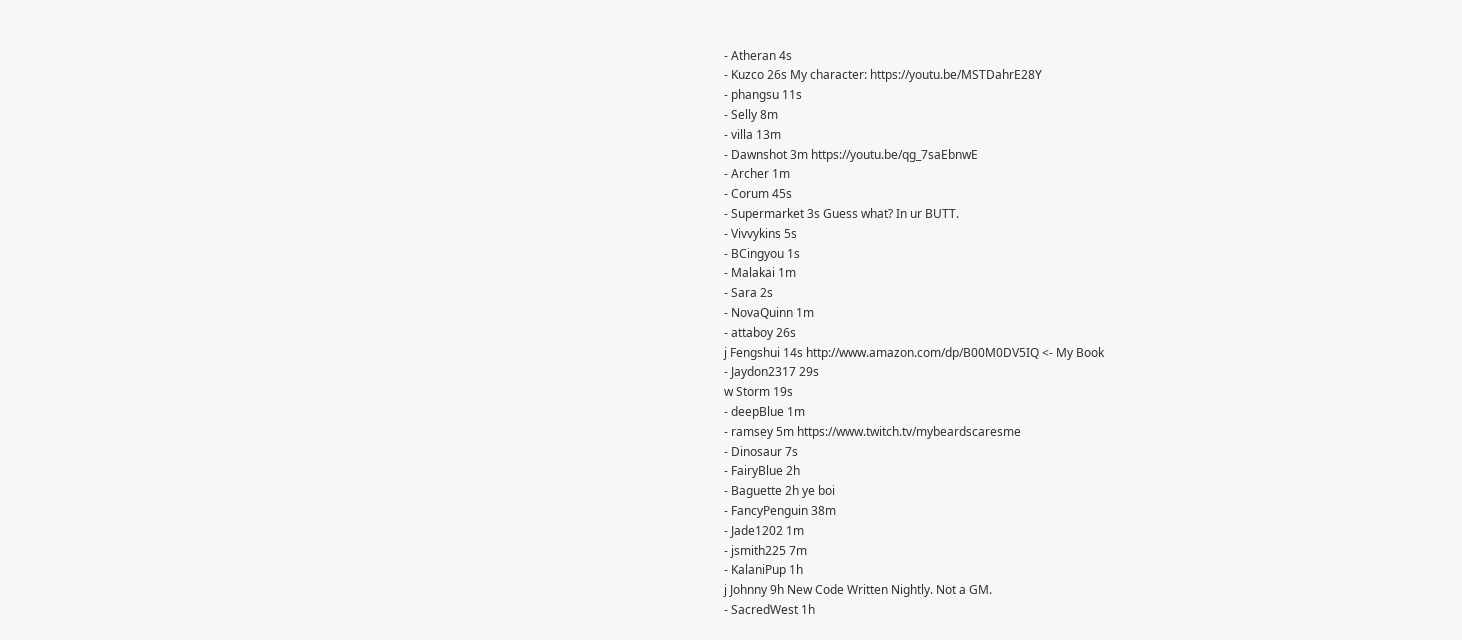- Atheran 4s
- Kuzco 26s My character: https://youtu.be/MSTDahrE28Y
- phangsu 11s
- Selly 8m
- villa 13m
- Dawnshot 3m https://youtu.be/qg_7saEbnwE
- Archer 1m
- Corum 45s
- Supermarket 3s Guess what? In ur BUTT.
- Vivvykins 5s
- BCingyou 1s
- Malakai 1m
- Sara 2s
- NovaQuinn 1m
- attaboy 26s
j Fengshui 14s http://www.amazon.com/dp/B00M0DV5IQ <- My Book
- Jaydon2317 29s
w Storm 19s
- deepBlue 1m
- ramsey 5m https://www.twitch.tv/mybeardscaresme
- Dinosaur 7s
- FairyBlue 2h
- Baguette 2h ye boi
- FancyPenguin 38m
- Jade1202 1m
- jsmith225 7m
- KalaniPup 1h
j Johnny 9h New Code Written Nightly. Not a GM.
- SacredWest 1h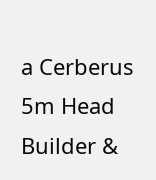a Cerberus 5m Head Builder &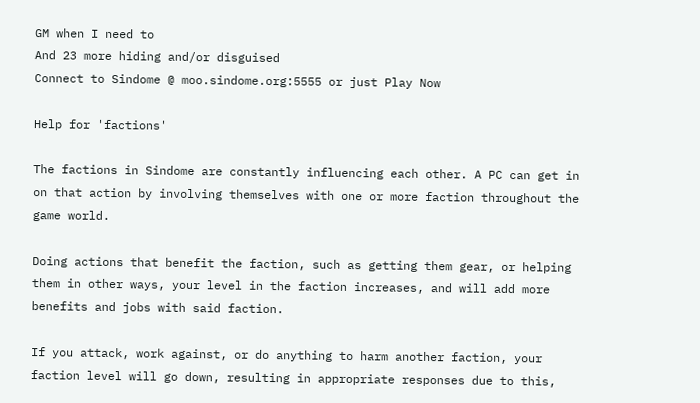GM when I need to
And 23 more hiding and/or disguised
Connect to Sindome @ moo.sindome.org:5555 or just Play Now

Help for 'factions'

The factions in Sindome are constantly influencing each other. A PC can get in on that action by involving themselves with one or more faction throughout the game world.

Doing actions that benefit the faction, such as getting them gear, or helping them in other ways, your level in the faction increases, and will add more benefits and jobs with said faction.

If you attack, work against, or do anything to harm another faction, your faction level will go down, resulting in appropriate responses due to this,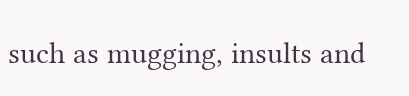such as mugging, insults and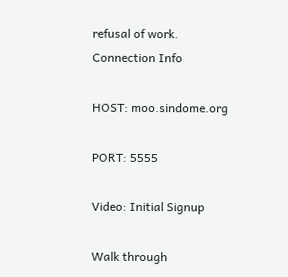refusal of work.
Connection Info

HOST: moo.sindome.org

PORT: 5555

Video: Initial Signup

Walk through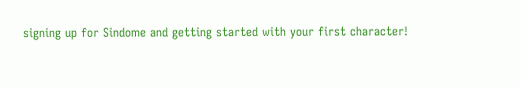signing up for Sindome and getting started with your first character!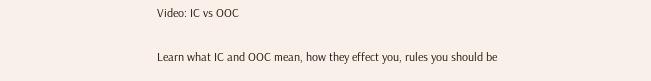Video: IC vs OOC

Learn what IC and OOC mean, how they effect you, rules you should be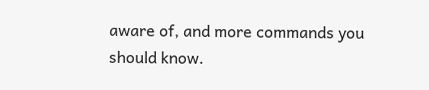aware of, and more commands you should know.